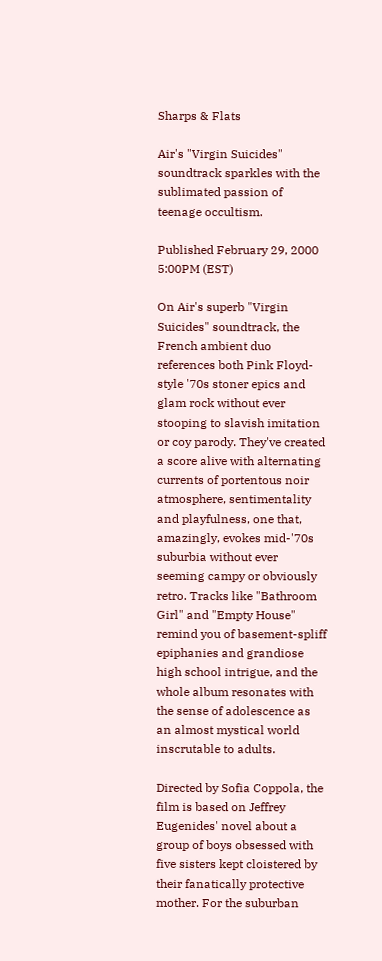Sharps & Flats

Air's "Virgin Suicides" soundtrack sparkles with the sublimated passion of teenage occultism.

Published February 29, 2000 5:00PM (EST)

On Air's superb "Virgin Suicides" soundtrack, the French ambient duo references both Pink Floyd-style '70s stoner epics and glam rock without ever stooping to slavish imitation or coy parody. They've created a score alive with alternating currents of portentous noir atmosphere, sentimentality and playfulness, one that, amazingly, evokes mid-'70s suburbia without ever seeming campy or obviously retro. Tracks like "Bathroom Girl" and "Empty House" remind you of basement-spliff epiphanies and grandiose high school intrigue, and the whole album resonates with the sense of adolescence as an almost mystical world inscrutable to adults.

Directed by Sofia Coppola, the film is based on Jeffrey Eugenides' novel about a group of boys obsessed with five sisters kept cloistered by their fanatically protective mother. For the suburban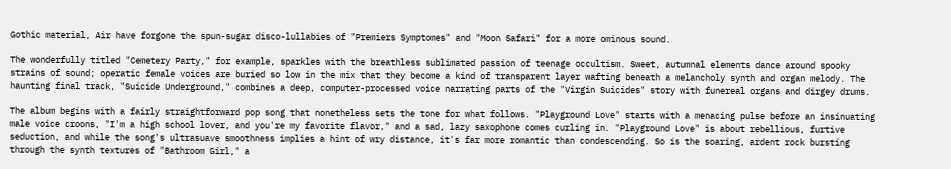Gothic material, Air have forgone the spun-sugar disco-lullabies of "Premiers Symptomes" and "Moon Safari" for a more ominous sound.

The wonderfully titled "Cemetery Party," for example, sparkles with the breathless sublimated passion of teenage occultism. Sweet, autumnal elements dance around spooky strains of sound; operatic female voices are buried so low in the mix that they become a kind of transparent layer wafting beneath a melancholy synth and organ melody. The haunting final track, "Suicide Underground," combines a deep, computer-processed voice narrating parts of the "Virgin Suicides" story with funereal organs and dirgey drums.

The album begins with a fairly straightforward pop song that nonetheless sets the tone for what follows. "Playground Love" starts with a menacing pulse before an insinuating male voice croons, "I'm a high school lover, and you're my favorite flavor," and a sad, lazy saxophone comes curling in. "Playground Love" is about rebellious, furtive seduction, and while the song's ultrasuave smoothness implies a hint of wry distance, it's far more romantic than condescending. So is the soaring, ardent rock bursting through the synth textures of "Bathroom Girl," a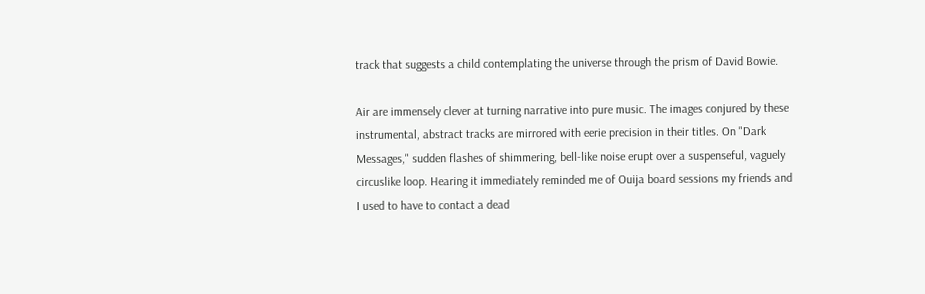track that suggests a child contemplating the universe through the prism of David Bowie.

Air are immensely clever at turning narrative into pure music. The images conjured by these instrumental, abstract tracks are mirrored with eerie precision in their titles. On "Dark Messages," sudden flashes of shimmering, bell-like noise erupt over a suspenseful, vaguely circuslike loop. Hearing it immediately reminded me of Ouija board sessions my friends and I used to have to contact a dead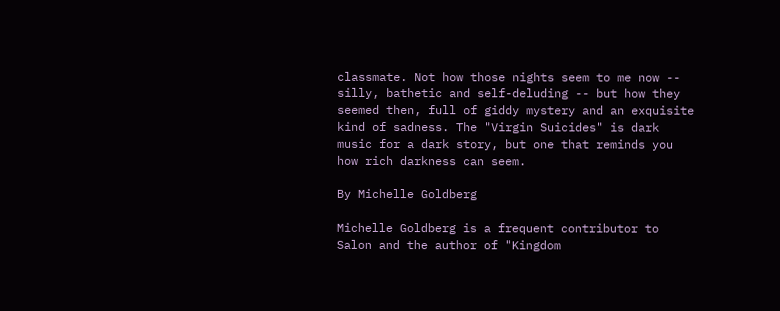classmate. Not how those nights seem to me now -- silly, bathetic and self-deluding -- but how they seemed then, full of giddy mystery and an exquisite kind of sadness. The "Virgin Suicides" is dark music for a dark story, but one that reminds you how rich darkness can seem.

By Michelle Goldberg

Michelle Goldberg is a frequent contributor to Salon and the author of "Kingdom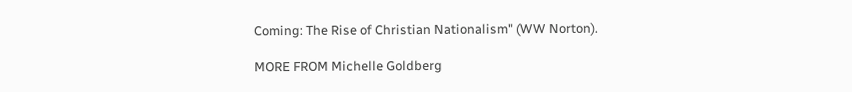Coming: The Rise of Christian Nationalism" (WW Norton).

MORE FROM Michelle Goldberg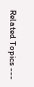Related Topics ---